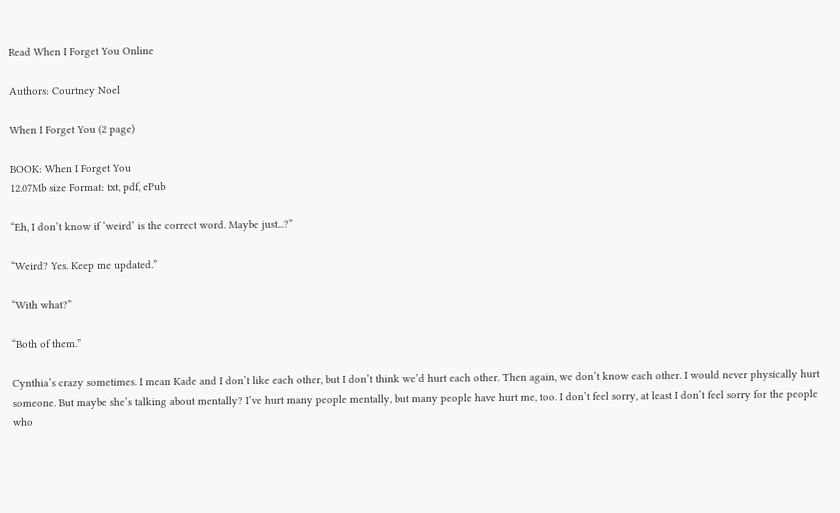Read When I Forget You Online

Authors: Courtney Noel

When I Forget You (2 page)

BOOK: When I Forget You
12.07Mb size Format: txt, pdf, ePub

“Eh, I don’t know if ‘weird’ is the correct word. Maybe just...?”

“Weird? Yes. Keep me updated.”

“With what?”

“Both of them.”

Cynthia’s crazy sometimes. I mean Kade and I don’t like each other, but I don’t think we’d hurt each other. Then again, we don’t know each other. I would never physically hurt someone. But maybe she’s talking about mentally? I’ve hurt many people mentally, but many people have hurt me, too. I don’t feel sorry, at least I don’t feel sorry for the people who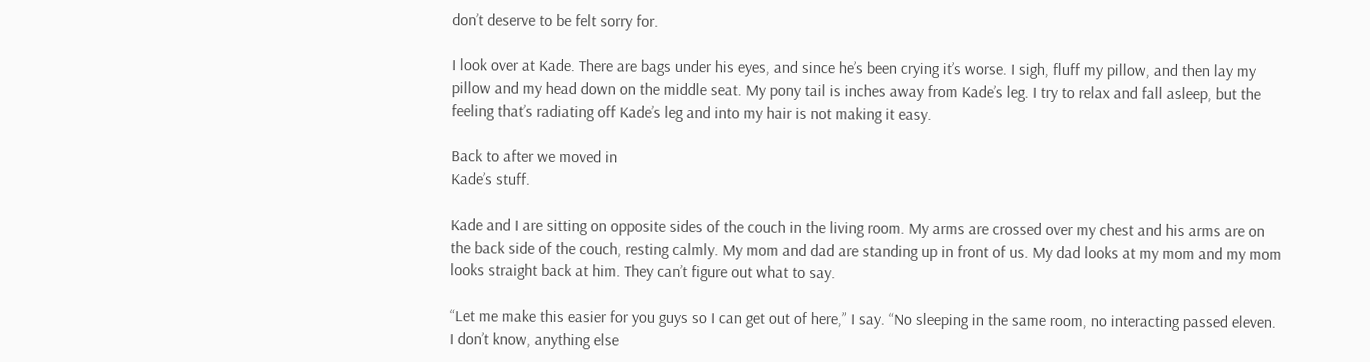don’t deserve to be felt sorry for.

I look over at Kade. There are bags under his eyes, and since he’s been crying it’s worse. I sigh, fluff my pillow, and then lay my pillow and my head down on the middle seat. My pony tail is inches away from Kade’s leg. I try to relax and fall asleep, but the feeling that’s radiating off Kade’s leg and into my hair is not making it easy.

Back to after we moved in
Kade’s stuff.

Kade and I are sitting on opposite sides of the couch in the living room. My arms are crossed over my chest and his arms are on the back side of the couch, resting calmly. My mom and dad are standing up in front of us. My dad looks at my mom and my mom looks straight back at him. They can’t figure out what to say.

“Let me make this easier for you guys so I can get out of here,” I say. “No sleeping in the same room, no interacting passed eleven. I don’t know, anything else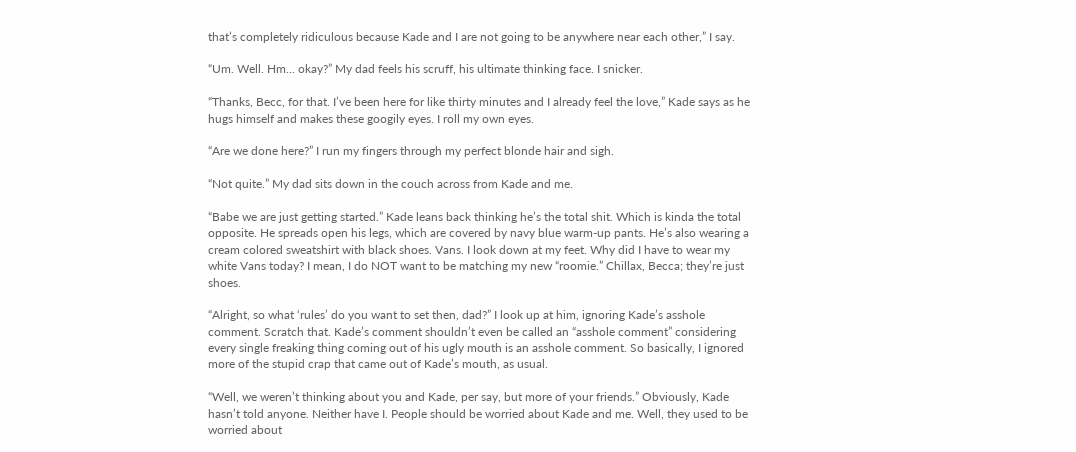that’s completely ridiculous because Kade and I are not going to be anywhere near each other,” I say.

“Um. Well. Hm... okay?” My dad feels his scruff, his ultimate thinking face. I snicker.

“Thanks, Becc, for that. I’ve been here for like thirty minutes and I already feel the love,” Kade says as he hugs himself and makes these googily eyes. I roll my own eyes.

“Are we done here?” I run my fingers through my perfect blonde hair and sigh.

“Not quite.” My dad sits down in the couch across from Kade and me.

“Babe we are just getting started.” Kade leans back thinking he’s the total shit. Which is kinda the total opposite. He spreads open his legs, which are covered by navy blue warm-up pants. He’s also wearing a cream colored sweatshirt with black shoes. Vans. I look down at my feet. Why did I have to wear my white Vans today? I mean, I do NOT want to be matching my new “roomie.” Chillax, Becca; they’re just shoes.

“Alright, so what ‘rules’ do you want to set then, dad?” I look up at him, ignoring Kade’s asshole comment. Scratch that. Kade’s comment shouldn’t even be called an “asshole comment” considering every single freaking thing coming out of his ugly mouth is an asshole comment. So basically, I ignored more of the stupid crap that came out of Kade’s mouth, as usual.

“Well, we weren’t thinking about you and Kade, per say, but more of your friends.” Obviously, Kade hasn’t told anyone. Neither have I. People should be worried about Kade and me. Well, they used to be worried about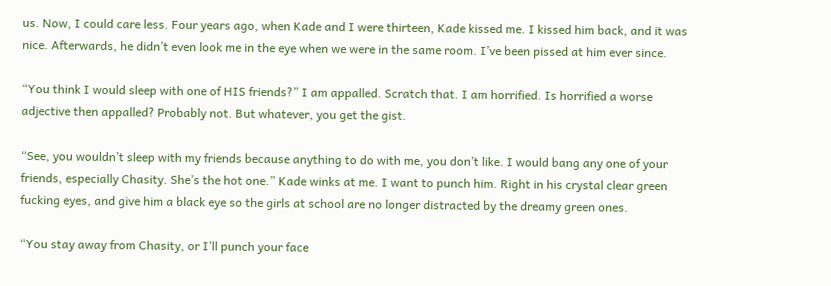us. Now, I could care less. Four years ago, when Kade and I were thirteen, Kade kissed me. I kissed him back, and it was nice. Afterwards, he didn’t even look me in the eye when we were in the same room. I’ve been pissed at him ever since.

“You think I would sleep with one of HIS friends?” I am appalled. Scratch that. I am horrified. Is horrified a worse adjective then appalled? Probably not. But whatever, you get the gist.

“See, you wouldn’t sleep with my friends because anything to do with me, you don’t like. I would bang any one of your friends, especially Chasity. She’s the hot one.” Kade winks at me. I want to punch him. Right in his crystal clear green fucking eyes, and give him a black eye so the girls at school are no longer distracted by the dreamy green ones.

“You stay away from Chasity, or I’ll punch your face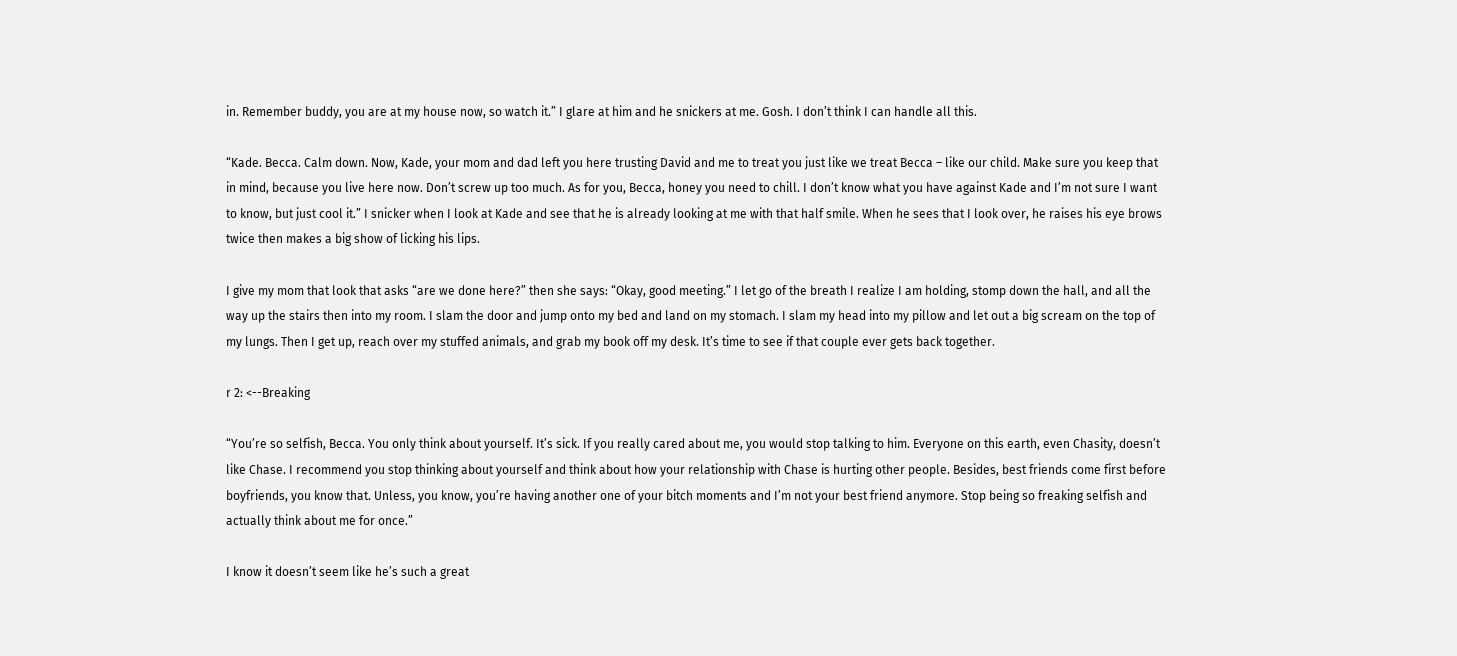in. Remember buddy, you are at my house now, so watch it.” I glare at him and he snickers at me. Gosh. I don’t think I can handle all this.

“Kade. Becca. Calm down. Now, Kade, your mom and dad left you here trusting David and me to treat you just like we treat Becca – like our child. Make sure you keep that in mind, because you live here now. Don’t screw up too much. As for you, Becca, honey you need to chill. I don’t know what you have against Kade and I’m not sure I want to know, but just cool it.” I snicker when I look at Kade and see that he is already looking at me with that half smile. When he sees that I look over, he raises his eye brows twice then makes a big show of licking his lips.

I give my mom that look that asks “are we done here?” then she says: “Okay, good meeting.” I let go of the breath I realize I am holding, stomp down the hall, and all the way up the stairs then into my room. I slam the door and jump onto my bed and land on my stomach. I slam my head into my pillow and let out a big scream on the top of my lungs. Then I get up, reach over my stuffed animals, and grab my book off my desk. It’s time to see if that couple ever gets back together.

r 2: <--Breaking

“You’re so selfish, Becca. You only think about yourself. It’s sick. If you really cared about me, you would stop talking to him. Everyone on this earth, even Chasity, doesn’t like Chase. I recommend you stop thinking about yourself and think about how your relationship with Chase is hurting other people. Besides, best friends come first before boyfriends, you know that. Unless, you know, you’re having another one of your bitch moments and I’m not your best friend anymore. Stop being so freaking selfish and actually think about me for once.”

I know it doesn’t seem like he’s such a great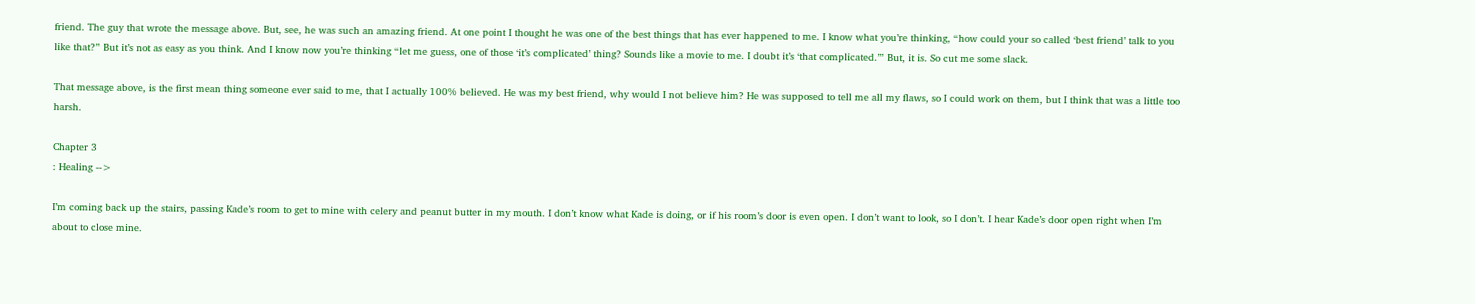friend. The guy that wrote the message above. But, see, he was such an amazing friend. At one point I thought he was one of the best things that has ever happened to me. I know what you’re thinking, “how could your so called ‘best friend’ talk to you like that?” But it’s not as easy as you think. And I know now you’re thinking “let me guess, one of those ‘it’s complicated’ thing? Sounds like a movie to me. I doubt it’s ‘that complicated.’” But, it is. So cut me some slack.

That message above, is the first mean thing someone ever said to me, that I actually 100% believed. He was my best friend, why would I not believe him? He was supposed to tell me all my flaws, so I could work on them, but I think that was a little too harsh.

Chapter 3
: Healing -->

I’m coming back up the stairs, passing Kade’s room to get to mine with celery and peanut butter in my mouth. I don’t know what Kade is doing, or if his room’s door is even open. I don’t want to look, so I don’t. I hear Kade’s door open right when I’m about to close mine.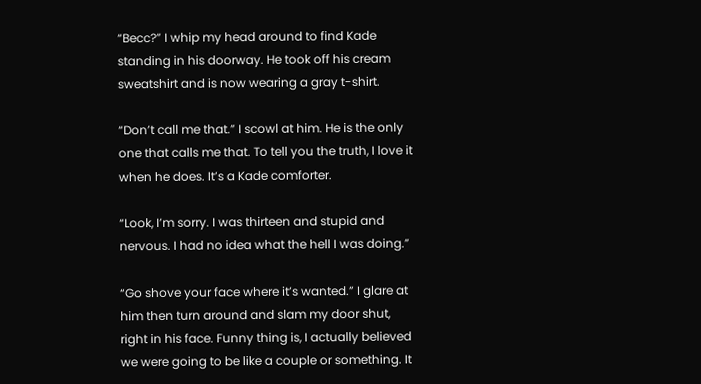“Becc?” I whip my head around to find Kade standing in his doorway. He took off his cream sweatshirt and is now wearing a gray t-shirt.

“Don’t call me that.” I scowl at him. He is the only one that calls me that. To tell you the truth, I love it when he does. It’s a Kade comforter.

“Look, I’m sorry. I was thirteen and stupid and nervous. I had no idea what the hell I was doing.”

“Go shove your face where it’s wanted.” I glare at him then turn around and slam my door shut, right in his face. Funny thing is, I actually believed we were going to be like a couple or something. It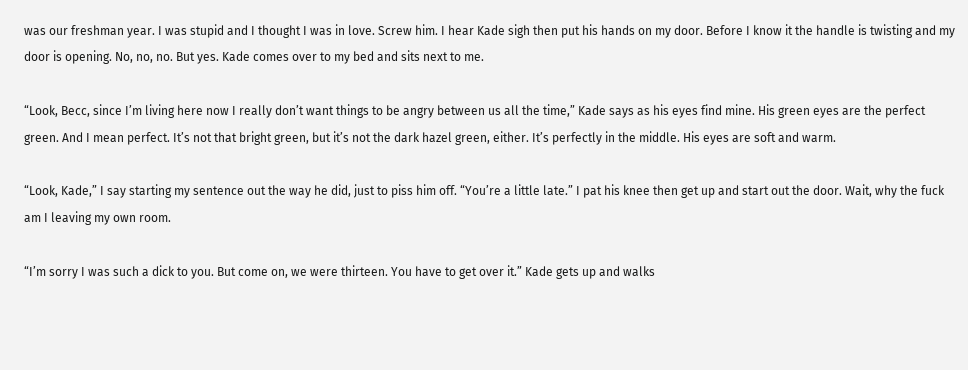was our freshman year. I was stupid and I thought I was in love. Screw him. I hear Kade sigh then put his hands on my door. Before I know it the handle is twisting and my door is opening. No, no, no. But yes. Kade comes over to my bed and sits next to me.

“Look, Becc, since I’m living here now I really don’t want things to be angry between us all the time,” Kade says as his eyes find mine. His green eyes are the perfect green. And I mean perfect. It’s not that bright green, but it’s not the dark hazel green, either. It’s perfectly in the middle. His eyes are soft and warm.

“Look, Kade,” I say starting my sentence out the way he did, just to piss him off. “You’re a little late.” I pat his knee then get up and start out the door. Wait, why the fuck am I leaving my own room.

“I’m sorry I was such a dick to you. But come on, we were thirteen. You have to get over it.” Kade gets up and walks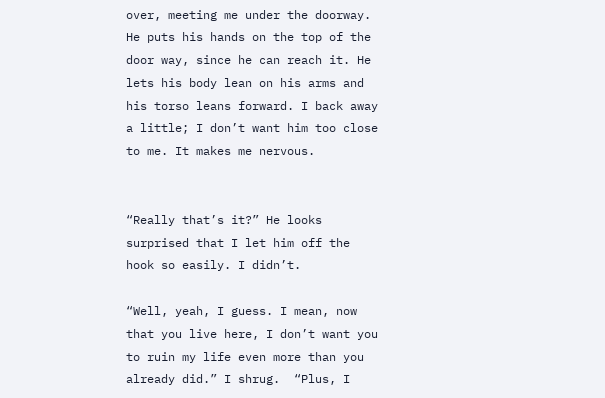over, meeting me under the doorway. He puts his hands on the top of the door way, since he can reach it. He lets his body lean on his arms and his torso leans forward. I back away a little; I don’t want him too close to me. It makes me nervous.


“Really that’s it?” He looks surprised that I let him off the hook so easily. I didn’t.

“Well, yeah, I guess. I mean, now that you live here, I don’t want you to ruin my life even more than you already did.” I shrug.  “Plus, I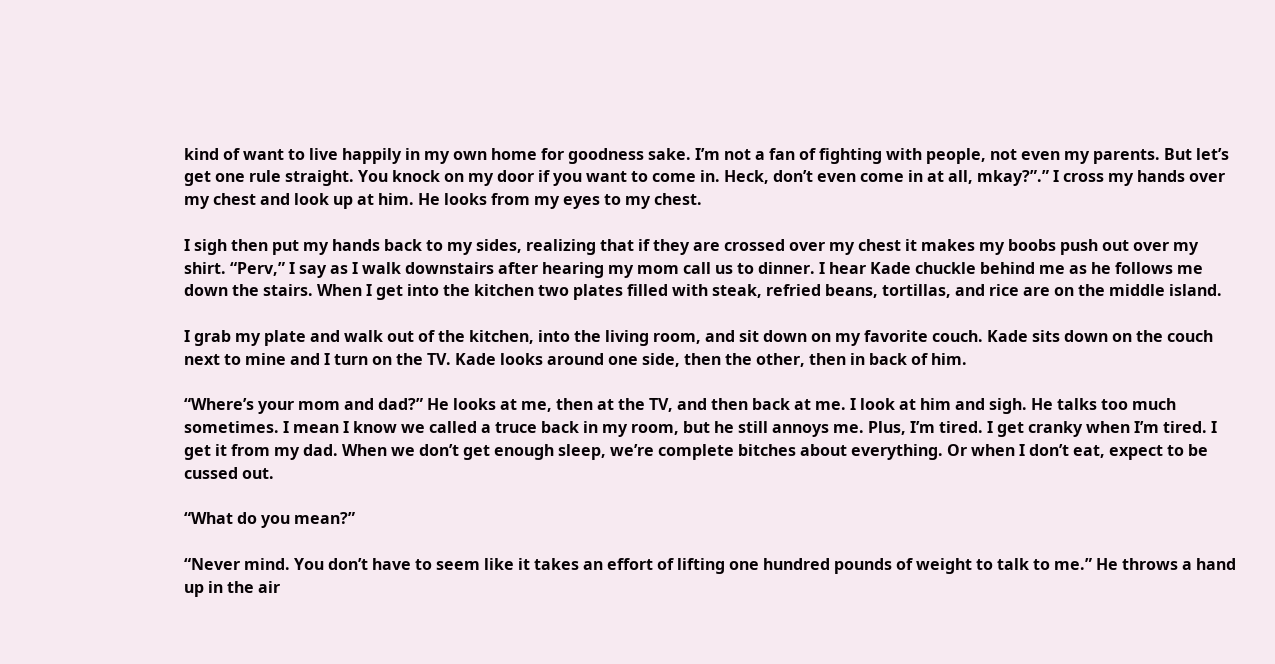kind of want to live happily in my own home for goodness sake. I’m not a fan of fighting with people, not even my parents. But let’s get one rule straight. You knock on my door if you want to come in. Heck, don’t even come in at all, mkay?”.” I cross my hands over my chest and look up at him. He looks from my eyes to my chest.

I sigh then put my hands back to my sides, realizing that if they are crossed over my chest it makes my boobs push out over my shirt. “Perv,” I say as I walk downstairs after hearing my mom call us to dinner. I hear Kade chuckle behind me as he follows me down the stairs. When I get into the kitchen two plates filled with steak, refried beans, tortillas, and rice are on the middle island.

I grab my plate and walk out of the kitchen, into the living room, and sit down on my favorite couch. Kade sits down on the couch next to mine and I turn on the TV. Kade looks around one side, then the other, then in back of him.

“Where’s your mom and dad?” He looks at me, then at the TV, and then back at me. I look at him and sigh. He talks too much sometimes. I mean I know we called a truce back in my room, but he still annoys me. Plus, I’m tired. I get cranky when I’m tired. I get it from my dad. When we don’t get enough sleep, we’re complete bitches about everything. Or when I don’t eat, expect to be cussed out.

“What do you mean?”

“Never mind. You don’t have to seem like it takes an effort of lifting one hundred pounds of weight to talk to me.” He throws a hand up in the air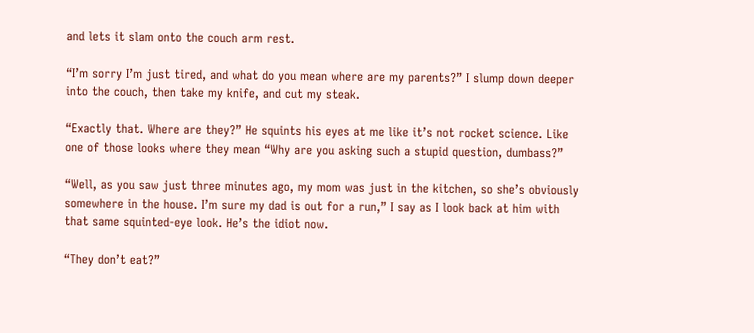and lets it slam onto the couch arm rest.

“I’m sorry I’m just tired, and what do you mean where are my parents?” I slump down deeper into the couch, then take my knife, and cut my steak.

“Exactly that. Where are they?” He squints his eyes at me like it’s not rocket science. Like one of those looks where they mean “Why are you asking such a stupid question, dumbass?”

“Well, as you saw just three minutes ago, my mom was just in the kitchen, so she’s obviously somewhere in the house. I’m sure my dad is out for a run,” I say as I look back at him with that same squinted-eye look. He’s the idiot now.

“They don’t eat?”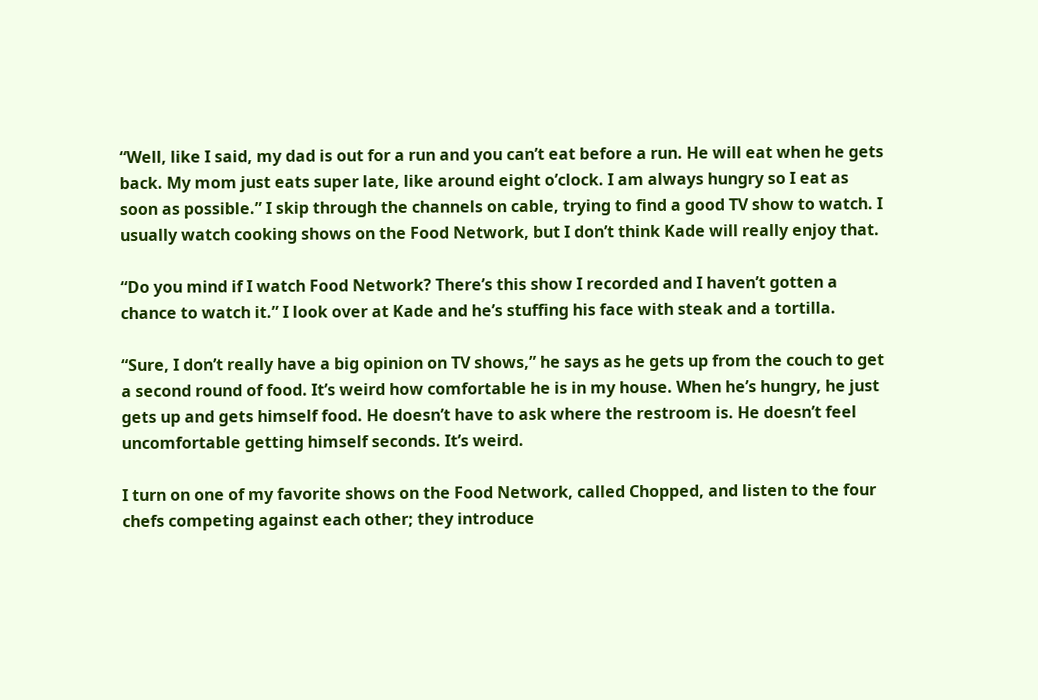“Well, like I said, my dad is out for a run and you can’t eat before a run. He will eat when he gets back. My mom just eats super late, like around eight o’clock. I am always hungry so I eat as soon as possible.” I skip through the channels on cable, trying to find a good TV show to watch. I usually watch cooking shows on the Food Network, but I don’t think Kade will really enjoy that.

“Do you mind if I watch Food Network? There’s this show I recorded and I haven’t gotten a chance to watch it.” I look over at Kade and he’s stuffing his face with steak and a tortilla.

“Sure, I don’t really have a big opinion on TV shows,” he says as he gets up from the couch to get a second round of food. It’s weird how comfortable he is in my house. When he’s hungry, he just gets up and gets himself food. He doesn’t have to ask where the restroom is. He doesn’t feel uncomfortable getting himself seconds. It’s weird.

I turn on one of my favorite shows on the Food Network, called Chopped, and listen to the four chefs competing against each other; they introduce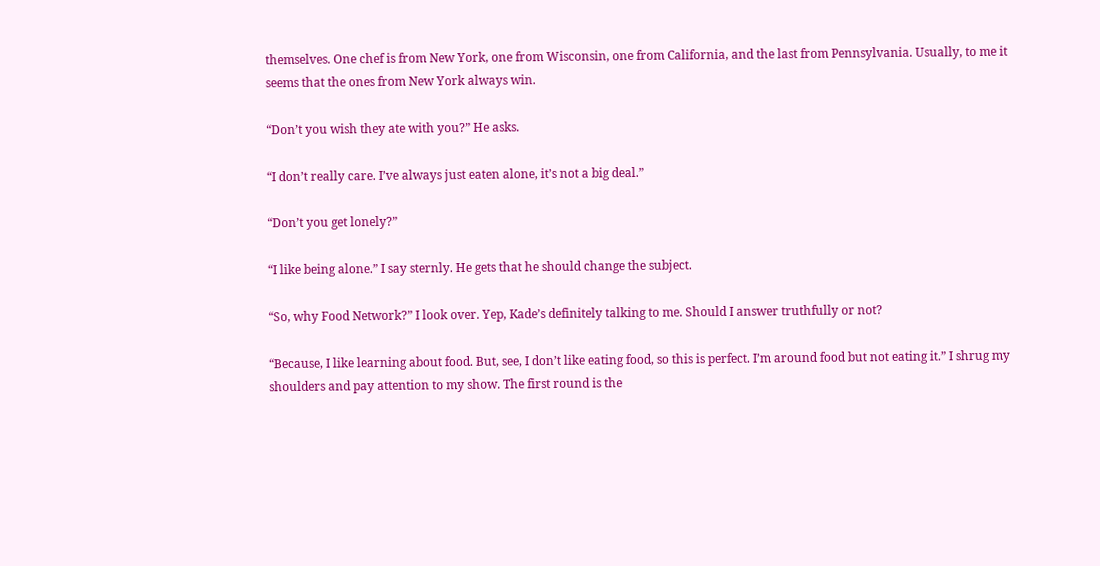themselves. One chef is from New York, one from Wisconsin, one from California, and the last from Pennsylvania. Usually, to me it seems that the ones from New York always win.

“Don’t you wish they ate with you?” He asks.

“I don’t really care. I’ve always just eaten alone, it’s not a big deal.”

“Don’t you get lonely?”

“I like being alone.” I say sternly. He gets that he should change the subject.

“So, why Food Network?” I look over. Yep, Kade’s definitely talking to me. Should I answer truthfully or not?

“Because, I like learning about food. But, see, I don’t like eating food, so this is perfect. I’m around food but not eating it.” I shrug my shoulders and pay attention to my show. The first round is the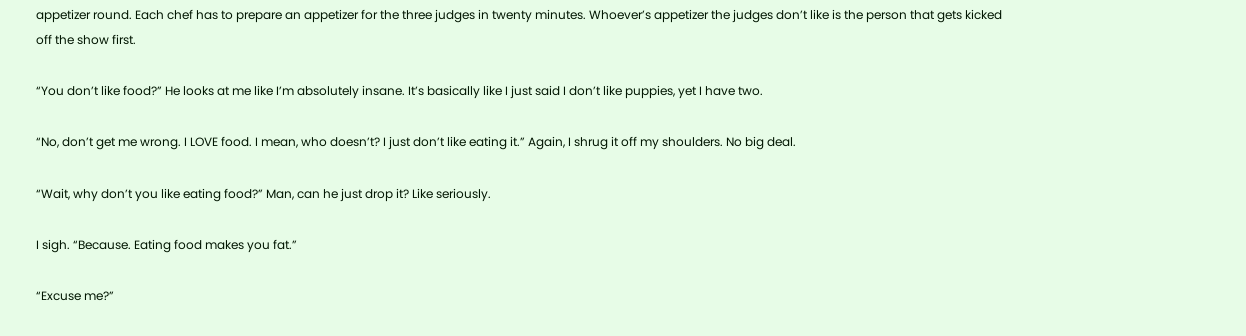appetizer round. Each chef has to prepare an appetizer for the three judges in twenty minutes. Whoever’s appetizer the judges don’t like is the person that gets kicked off the show first.

“You don’t like food?” He looks at me like I’m absolutely insane. It’s basically like I just said I don’t like puppies, yet I have two.

“No, don’t get me wrong. I LOVE food. I mean, who doesn’t? I just don’t like eating it.” Again, I shrug it off my shoulders. No big deal.

“Wait, why don’t you like eating food?” Man, can he just drop it? Like seriously.

I sigh. “Because. Eating food makes you fat.”

“Excuse me?”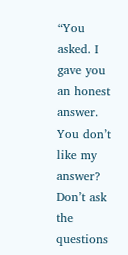“You asked. I gave you an honest answer. You don’t like my answer? Don’t ask the questions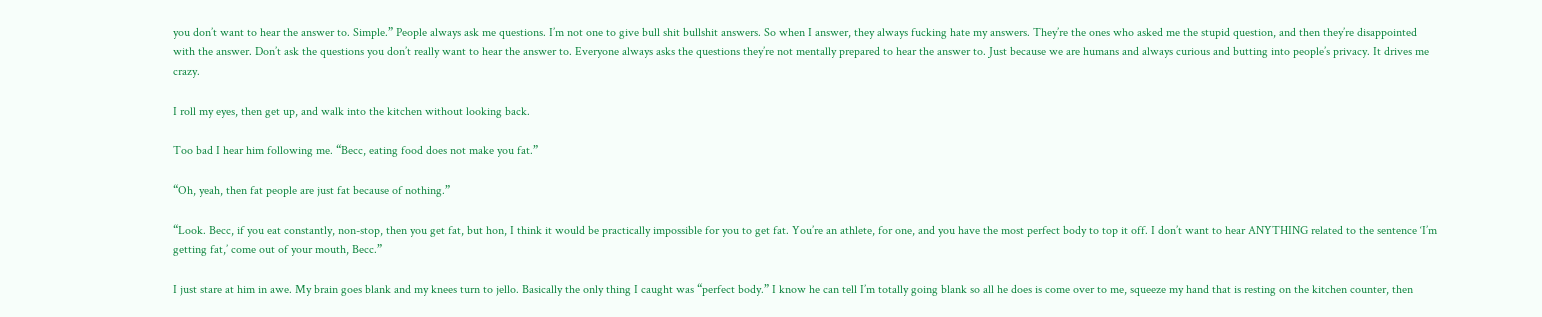you don’t want to hear the answer to. Simple.” People always ask me questions. I’m not one to give bull shit bullshit answers. So when I answer, they always fucking hate my answers. They’re the ones who asked me the stupid question, and then they’re disappointed with the answer. Don’t ask the questions you don’t really want to hear the answer to. Everyone always asks the questions they’re not mentally prepared to hear the answer to. Just because we are humans and always curious and butting into people’s privacy. It drives me crazy.

I roll my eyes, then get up, and walk into the kitchen without looking back.

Too bad I hear him following me. “Becc, eating food does not make you fat.”

“Oh, yeah, then fat people are just fat because of nothing.”

“Look. Becc, if you eat constantly, non-stop, then you get fat, but hon, I think it would be practically impossible for you to get fat. You’re an athlete, for one, and you have the most perfect body to top it off. I don’t want to hear ANYTHING related to the sentence ‘I’m getting fat,’ come out of your mouth, Becc.”

I just stare at him in awe. My brain goes blank and my knees turn to jello. Basically the only thing I caught was “perfect body.” I know he can tell I’m totally going blank so all he does is come over to me, squeeze my hand that is resting on the kitchen counter, then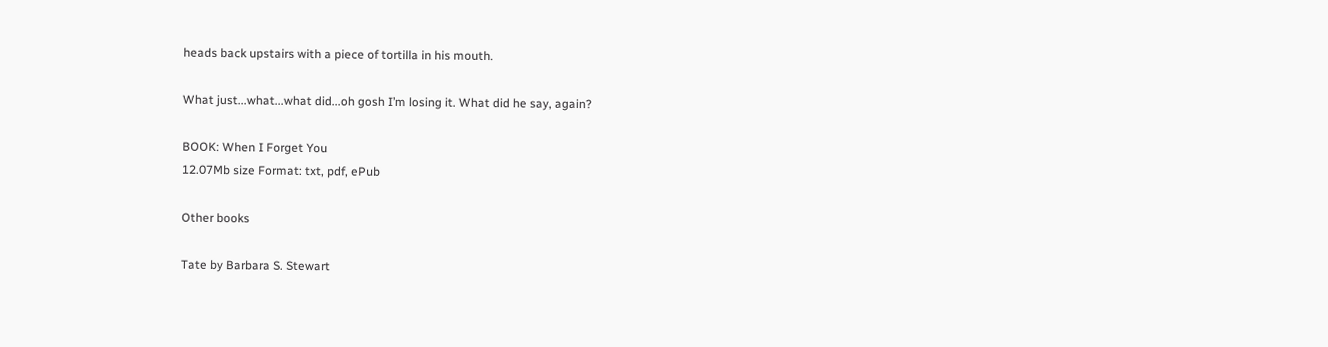heads back upstairs with a piece of tortilla in his mouth.

What just...what...what did...oh gosh I’m losing it. What did he say, again?

BOOK: When I Forget You
12.07Mb size Format: txt, pdf, ePub

Other books

Tate by Barbara S. Stewart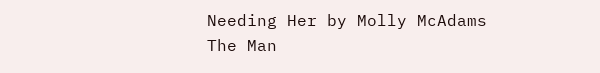Needing Her by Molly McAdams
The Man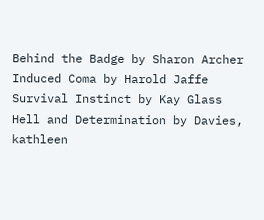Behind the Badge by Sharon Archer
Induced Coma by Harold Jaffe
Survival Instinct by Kay Glass
Hell and Determination by Davies, kathleen